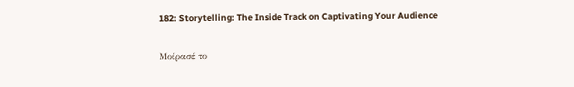182: Storytelling: The Inside Track on Captivating Your Audience

Μοίρασέ το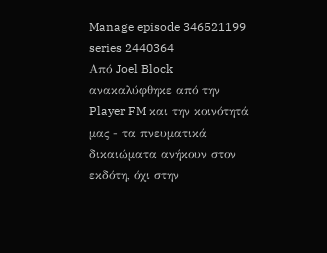Manage episode 346521199 series 2440364
Από Joel Block ανακαλύφθηκε από την Player FM και την κοινότητά μας - τα πνευματικά δικαιώματα ανήκουν στον εκδότη, όχι στην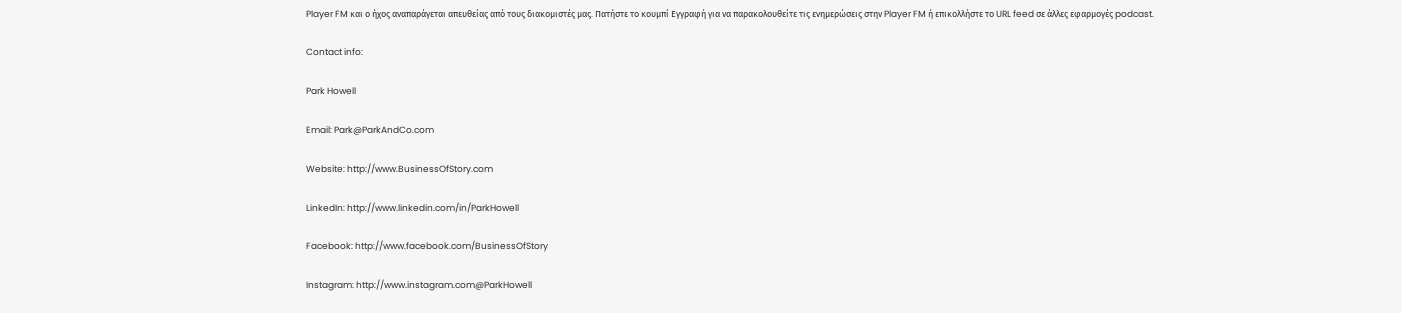Player FM και ο ήχος αναπαράγεται απευθείας από τους διακομιστές μας. Πατήστε το κουμπί Εγγραφή για να παρακολουθείτε τις ενημερώσεις στην Player FM ή επικολλήστε το URL feed σε άλλες εφαρμογές podcast.

Contact info:

Park Howell

Email: Park@ParkAndCo.com

Website: http://www.BusinessOfStory.com

LinkedIn: http://www.linkedin.com/in/ParkHowell

Facebook: http://www.facebook.com/BusinessOfStory

Instagram: http://www.instagram.com@ParkHowell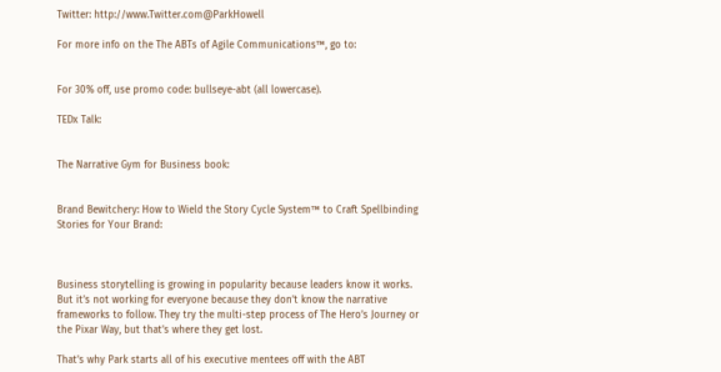Twitter: http://www.Twitter.com@ParkHowell

For more info on the The ABTs of Agile Communications™, go to:


For 30% off, use promo code: bullseye-abt (all lowercase).

TEDx Talk:


The Narrative Gym for Business book:


Brand Bewitchery: How to Wield the Story Cycle System™ to Craft Spellbinding Stories for Your Brand:



Business storytelling is growing in popularity because leaders know it works. But it’s not working for everyone because they don’t know the narrative frameworks to follow. They try the multi-step process of The Hero’s Journey or the Pixar Way, but that’s where they get lost.

That’s why Park starts all of his executive mentees off with the ABT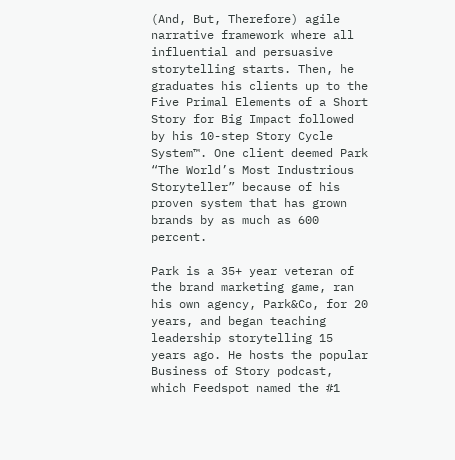(And, But, Therefore) agile narrative framework where all influential and persuasive storytelling starts. Then, he graduates his clients up to the Five Primal Elements of a Short Story for Big Impact followed by his 10-step Story Cycle System™. One client deemed Park “The World’s Most Industrious Storyteller” because of his proven system that has grown brands by as much as 600 percent.

Park is a 35+ year veteran of the brand marketing game, ran his own agency, Park&Co, for 20 years, and began teaching leadership storytelling 15 years ago. He hosts the popular Business of Story podcast, which Feedspot named the #1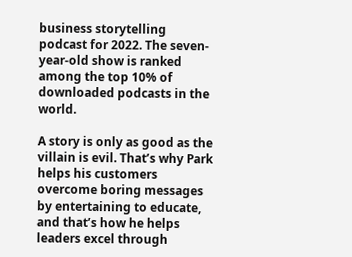business storytelling podcast for 2022. The seven-year-old show is ranked among the top 10% of downloaded podcasts in the world.

A story is only as good as the villain is evil. That’s why Park helps his customers overcome boring messages by entertaining to educate, and that’s how he helps leaders excel through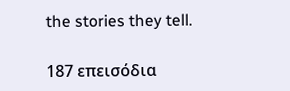the stories they tell.

187 επεισόδια